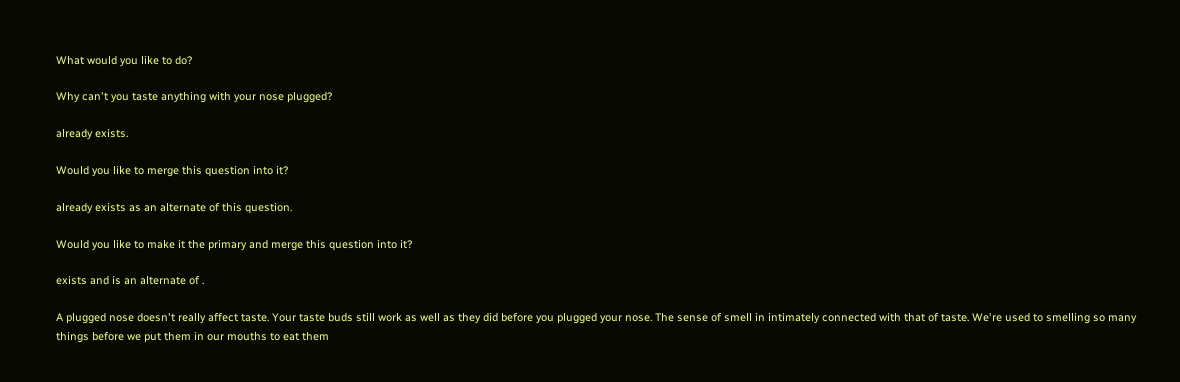What would you like to do?

Why can't you taste anything with your nose plugged?

already exists.

Would you like to merge this question into it?

already exists as an alternate of this question.

Would you like to make it the primary and merge this question into it?

exists and is an alternate of .

A plugged nose doesn't really affect taste. Your taste buds still work as well as they did before you plugged your nose. The sense of smell in intimately connected with that of taste. We're used to smelling so many things before we put them in our mouths to eat them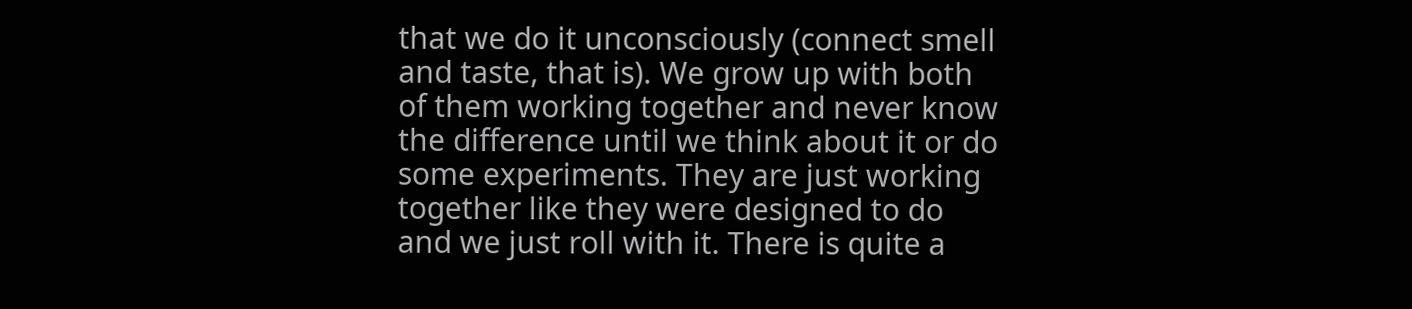that we do it unconsciously (connect smell and taste, that is). We grow up with both of them working together and never know the difference until we think about it or do some experiments. They are just working together like they were designed to do and we just roll with it. There is quite a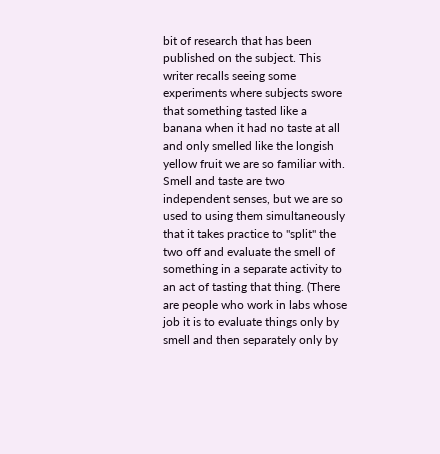bit of research that has been published on the subject. This writer recalls seeing some experiments where subjects swore that something tasted like a banana when it had no taste at all and only smelled like the longish yellow fruit we are so familiar with. Smell and taste are two independent senses, but we are so used to using them simultaneously that it takes practice to "split" the two off and evaluate the smell of something in a separate activity to an act of tasting that thing. (There are people who work in labs whose job it is to evaluate things only by smell and then separately only by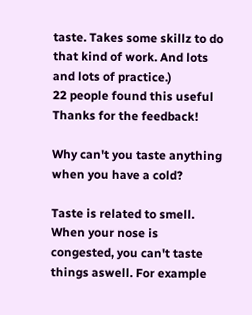taste. Takes some skillz to do that kind of work. And lots and lots of practice.)
22 people found this useful
Thanks for the feedback!

Why can't you taste anything when you have a cold?

Taste is related to smell. When your nose is congested, you can't taste things aswell. For example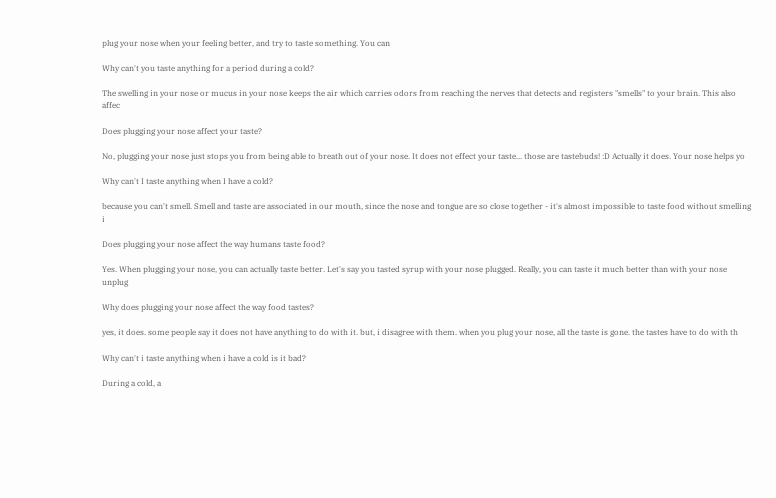plug your nose when your feeling better, and try to taste something. You can

Why can't you taste anything for a period during a cold?

The swelling in your nose or mucus in your nose keeps the air which carries odors from reaching the nerves that detects and registers "smells" to your brain. This also affec

Does plugging your nose affect your taste?

No, plugging your nose just stops you from being able to breath out of your nose. It does not effect your taste... those are tastebuds! :D Actually it does. Your nose helps yo

Why can't I taste anything when I have a cold?

because you can't smell. Smell and taste are associated in our mouth, since the nose and tongue are so close together - it's almost impossible to taste food without smelling i

Does plugging your nose affect the way humans taste food?

Yes. When plugging your nose, you can actually taste better. Let's say you tasted syrup with your nose plugged. Really, you can taste it much better than with your nose unplug

Why does plugging your nose affect the way food tastes?

yes, it does. some people say it does not have anything to do with it. but, i disagree with them. when you plug your nose, all the taste is gone. the tastes have to do with th

Why can't i taste anything when i have a cold is it bad?

During a cold, a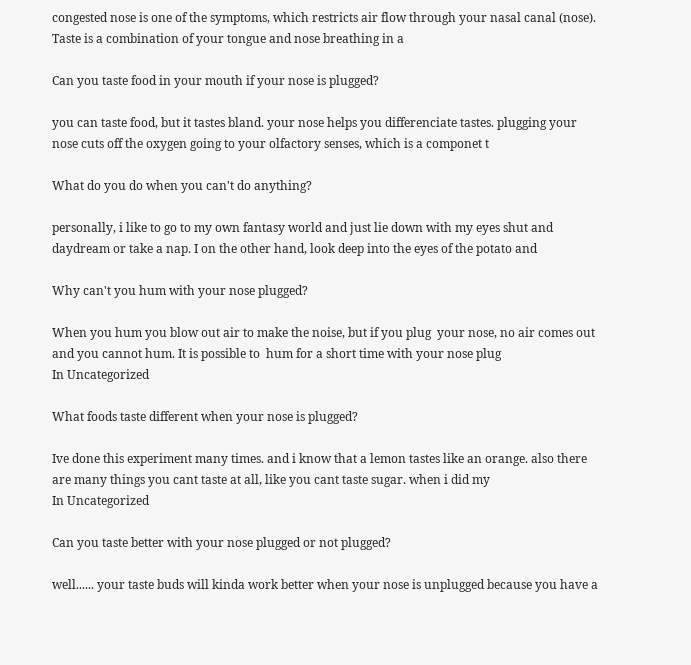congested nose is one of the symptoms, which restricts air flow through your nasal canal (nose). Taste is a combination of your tongue and nose breathing in a

Can you taste food in your mouth if your nose is plugged?

you can taste food, but it tastes bland. your nose helps you differenciate tastes. plugging your nose cuts off the oxygen going to your olfactory senses, which is a componet t

What do you do when you can't do anything?

personally, i like to go to my own fantasy world and just lie down with my eyes shut and daydream or take a nap. I on the other hand, look deep into the eyes of the potato and

Why can't you hum with your nose plugged?

When you hum you blow out air to make the noise, but if you plug  your nose, no air comes out and you cannot hum. It is possible to  hum for a short time with your nose plug
In Uncategorized

What foods taste different when your nose is plugged?

Ive done this experiment many times. and i know that a lemon tastes like an orange. also there are many things you cant taste at all, like you cant taste sugar. when i did my
In Uncategorized

Can you taste better with your nose plugged or not plugged?

well...... your taste buds will kinda work better when your nose is unplugged because you have a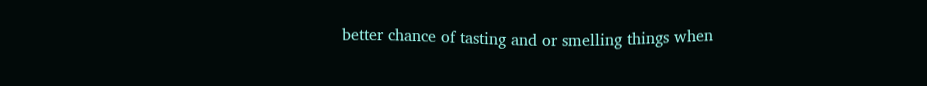better chance of tasting and or smelling things when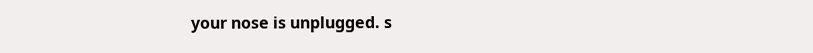your nose is unplugged. s